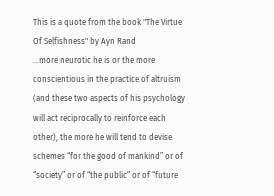This is a quote from the book "The Virtue Of Selfishness" by Ayn Rand
...more neurotic he is or the more conscientious in the practice of altruism (and these two aspects of his psychology will act reciprocally to reinforce each other), the more he will tend to devise schemes “for the good of mankind” or of “society” or of “the public” or of “future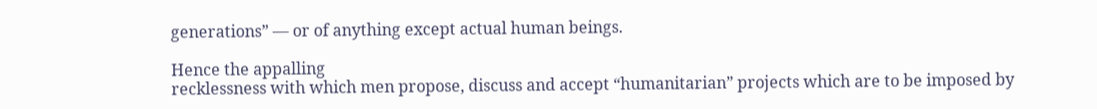generations” — or of anything except actual human beings.

Hence the appalling
recklessness with which men propose, discuss and accept “humanitarian” projects which are to be imposed by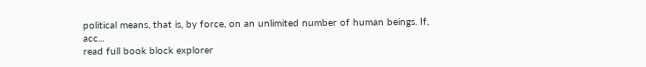political means, that is, by force, on an unlimited number of human beings. If, acc...
read full book block explorer